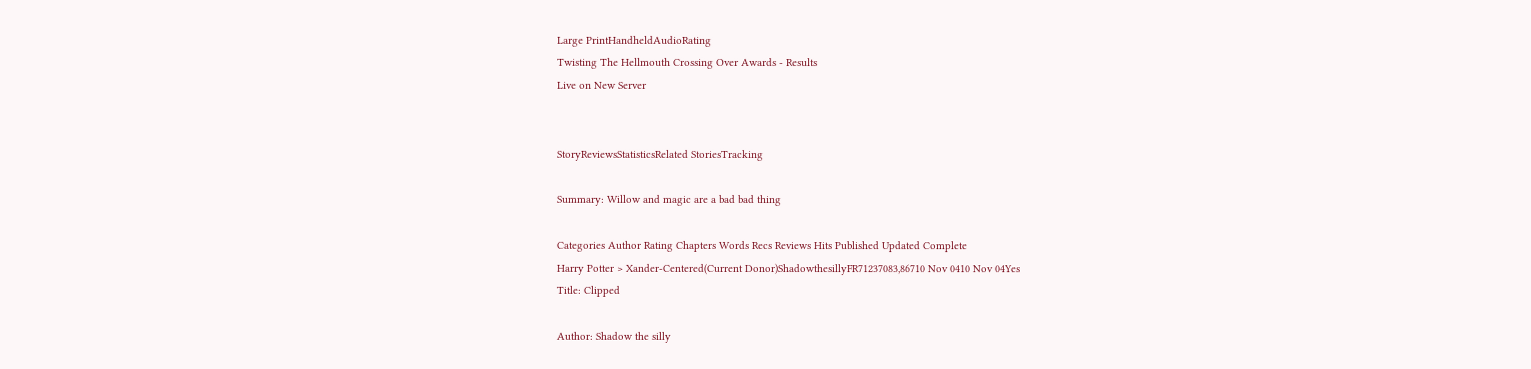Large PrintHandheldAudioRating
Twisting The Hellmouth Crossing Over Awards - Results
Live on New Server


StoryReviewsStatisticsRelated StoriesTracking

Summary: Willow and magic are a bad bad thing

Categories Author Rating Chapters Words Recs Reviews Hits Published Updated Complete
Harry Potter > Xander-Centered(Current Donor)ShadowthesillyFR71237083,86710 Nov 0410 Nov 04Yes
Title: Clipped

Author: Shadow the silly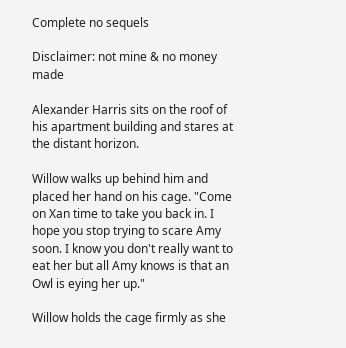Complete no sequels

Disclaimer: not mine & no money made

Alexander Harris sits on the roof of his apartment building and stares at the distant horizon.

Willow walks up behind him and placed her hand on his cage. "Come on Xan time to take you back in. I hope you stop trying to scare Amy soon. I know you don't really want to eat her but all Amy knows is that an Owl is eying her up."

Willow holds the cage firmly as she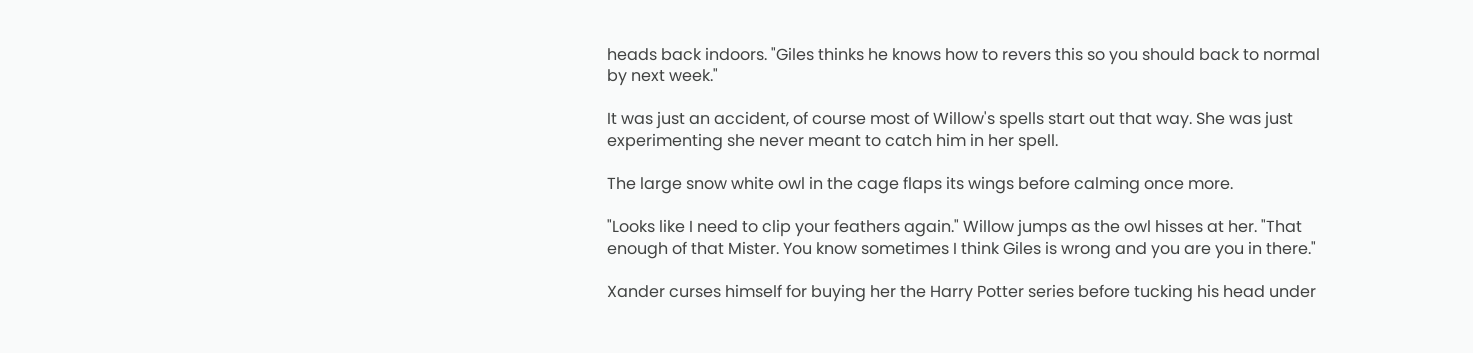heads back indoors. "Giles thinks he knows how to revers this so you should back to normal by next week."

It was just an accident, of course most of Willow's spells start out that way. She was just experimenting she never meant to catch him in her spell.

The large snow white owl in the cage flaps its wings before calming once more.

"Looks like I need to clip your feathers again." Willow jumps as the owl hisses at her. "That enough of that Mister. You know sometimes I think Giles is wrong and you are you in there."

Xander curses himself for buying her the Harry Potter series before tucking his head under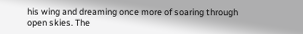his wing and dreaming once more of soaring through open skies. The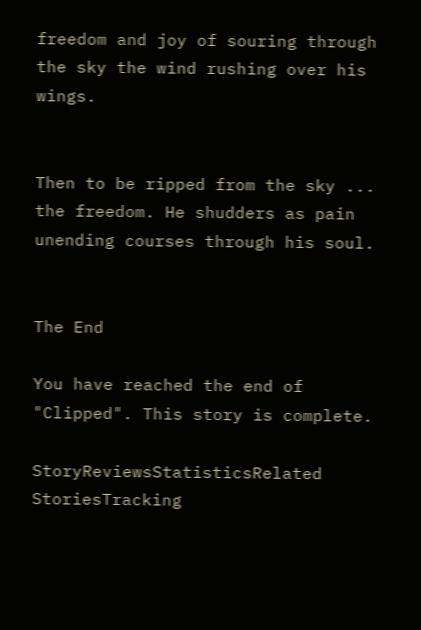freedom and joy of souring through the sky the wind rushing over his wings.


Then to be ripped from the sky ... the freedom. He shudders as pain unending courses through his soul.


The End

You have reached the end of "Clipped". This story is complete.

StoryReviewsStatisticsRelated StoriesTracking